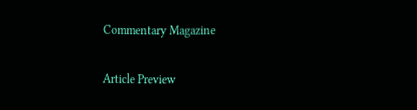Commentary Magazine

Article Preview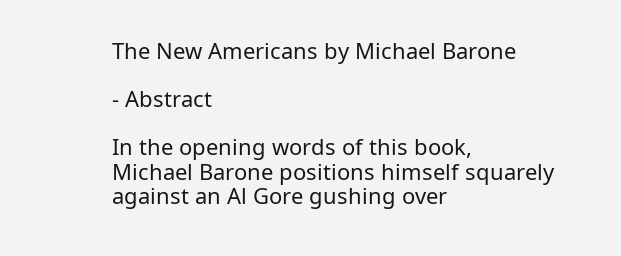The New Americans by Michael Barone

- Abstract

In the opening words of this book, Michael Barone positions himself squarely against an Al Gore gushing over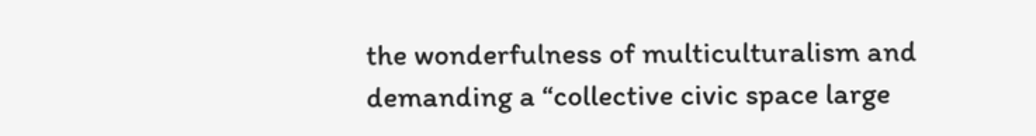the wonderfulness of multiculturalism and demanding a “collective civic space large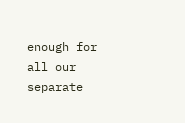enough for all our separate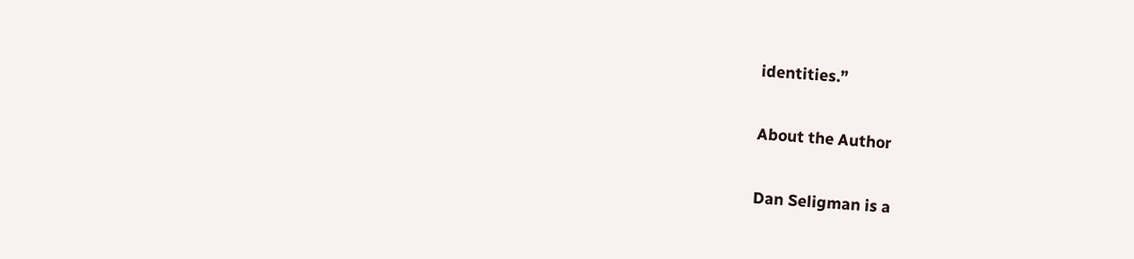identities.”

About the Author

Dan Seligman is a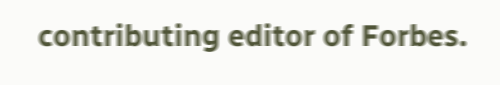contributing editor of Forbes.